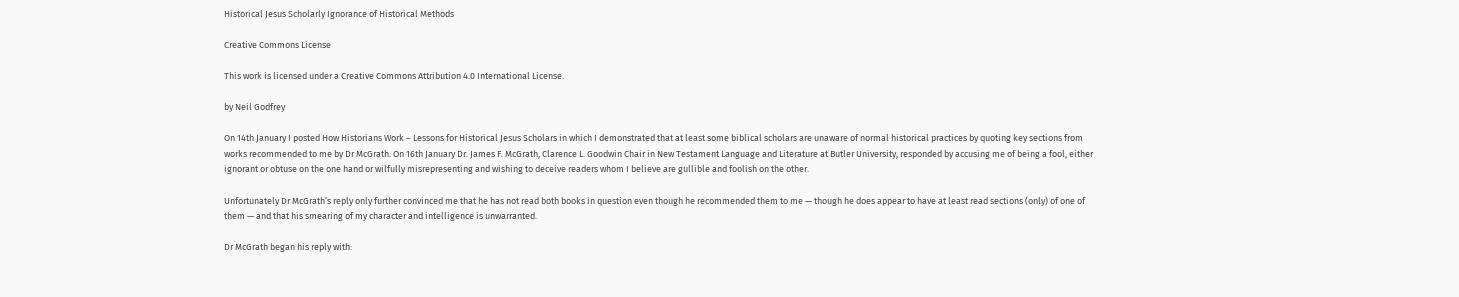Historical Jesus Scholarly Ignorance of Historical Methods

Creative Commons License

This work is licensed under a Creative Commons Attribution 4.0 International License.

by Neil Godfrey

On 14th January I posted How Historians Work – Lessons for Historical Jesus Scholars in which I demonstrated that at least some biblical scholars are unaware of normal historical practices by quoting key sections from works recommended to me by Dr McGrath. On 16th January Dr. James F. McGrath, Clarence L. Goodwin Chair in New Testament Language and Literature at Butler University, responded by accusing me of being a fool, either ignorant or obtuse on the one hand or wilfully misrepresenting and wishing to deceive readers whom I believe are gullible and foolish on the other.

Unfortunately Dr McGrath’s reply only further convinced me that he has not read both books in question even though he recommended them to me — though he does appear to have at least read sections (only) of one of them — and that his smearing of my character and intelligence is unwarranted.

Dr McGrath began his reply with: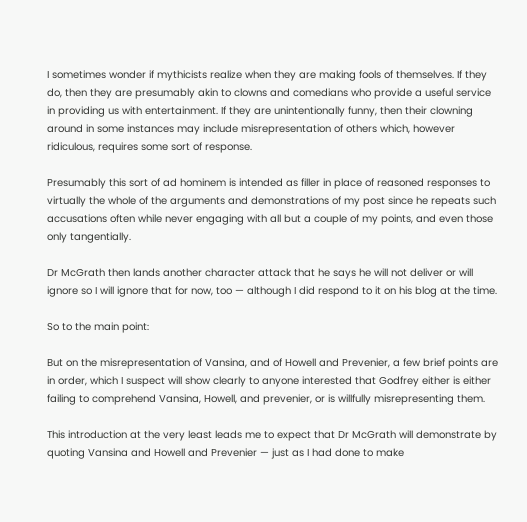I sometimes wonder if mythicists realize when they are making fools of themselves. If they do, then they are presumably akin to clowns and comedians who provide a useful service in providing us with entertainment. If they are unintentionally funny, then their clowning around in some instances may include misrepresentation of others which, however ridiculous, requires some sort of response.

Presumably this sort of ad hominem is intended as filler in place of reasoned responses to virtually the whole of the arguments and demonstrations of my post since he repeats such accusations often while never engaging with all but a couple of my points, and even those only tangentially.

Dr McGrath then lands another character attack that he says he will not deliver or will ignore so I will ignore that for now, too — although I did respond to it on his blog at the time.

So to the main point:

But on the misrepresentation of Vansina, and of Howell and Prevenier, a few brief points are in order, which I suspect will show clearly to anyone interested that Godfrey either is either failing to comprehend Vansina, Howell, and prevenier, or is willfully misrepresenting them.

This introduction at the very least leads me to expect that Dr McGrath will demonstrate by quoting Vansina and Howell and Prevenier — just as I had done to make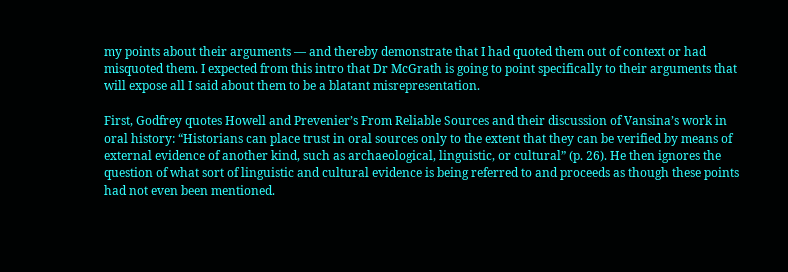my points about their arguments — and thereby demonstrate that I had quoted them out of context or had misquoted them. I expected from this intro that Dr McGrath is going to point specifically to their arguments that will expose all I said about them to be a blatant misrepresentation.

First, Godfrey quotes Howell and Prevenier’s From Reliable Sources and their discussion of Vansina’s work in oral history: “Historians can place trust in oral sources only to the extent that they can be verified by means of external evidence of another kind, such as archaeological, linguistic, or cultural” (p. 26). He then ignores the question of what sort of linguistic and cultural evidence is being referred to and proceeds as though these points had not even been mentioned.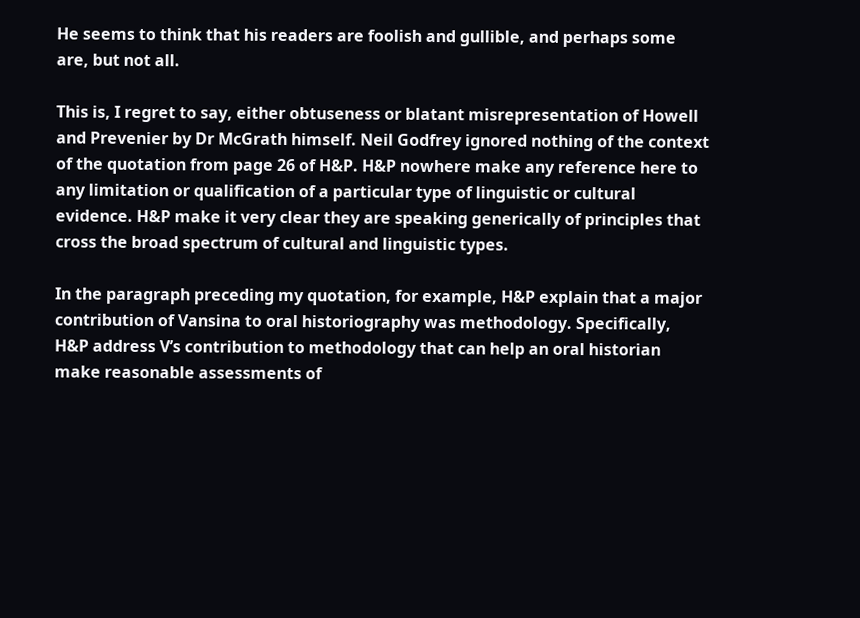He seems to think that his readers are foolish and gullible, and perhaps some are, but not all.

This is, I regret to say, either obtuseness or blatant misrepresentation of Howell and Prevenier by Dr McGrath himself. Neil Godfrey ignored nothing of the context of the quotation from page 26 of H&P. H&P nowhere make any reference here to any limitation or qualification of a particular type of linguistic or cultural evidence. H&P make it very clear they are speaking generically of principles that cross the broad spectrum of cultural and linguistic types.

In the paragraph preceding my quotation, for example, H&P explain that a major contribution of Vansina to oral historiography was methodology. Specifically, H&P address V’s contribution to methodology that can help an oral historian make reasonable assessments of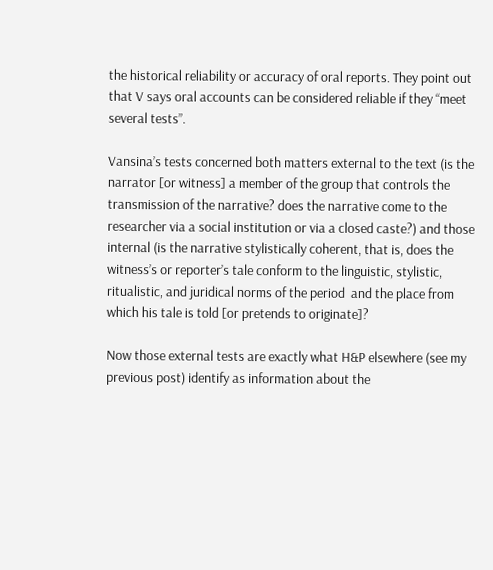the historical reliability or accuracy of oral reports. They point out that V says oral accounts can be considered reliable if they “meet several tests”.

Vansina’s tests concerned both matters external to the text (is the narrator [or witness] a member of the group that controls the transmission of the narrative? does the narrative come to the researcher via a social institution or via a closed caste?) and those internal (is the narrative stylistically coherent, that is, does the witness’s or reporter’s tale conform to the linguistic, stylistic, ritualistic, and juridical norms of the period  and the place from which his tale is told [or pretends to originate]?

Now those external tests are exactly what H&P elsewhere (see my previous post) identify as information about the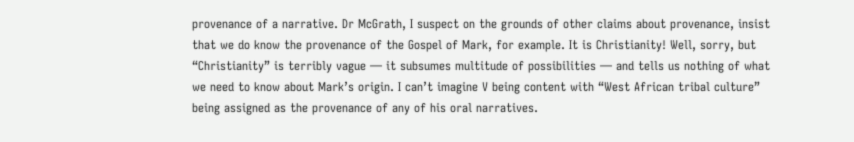provenance of a narrative. Dr McGrath, I suspect on the grounds of other claims about provenance, insist that we do know the provenance of the Gospel of Mark, for example. It is Christianity! Well, sorry, but “Christianity” is terribly vague — it subsumes multitude of possibilities — and tells us nothing of what we need to know about Mark’s origin. I can’t imagine V being content with “West African tribal culture” being assigned as the provenance of any of his oral narratives.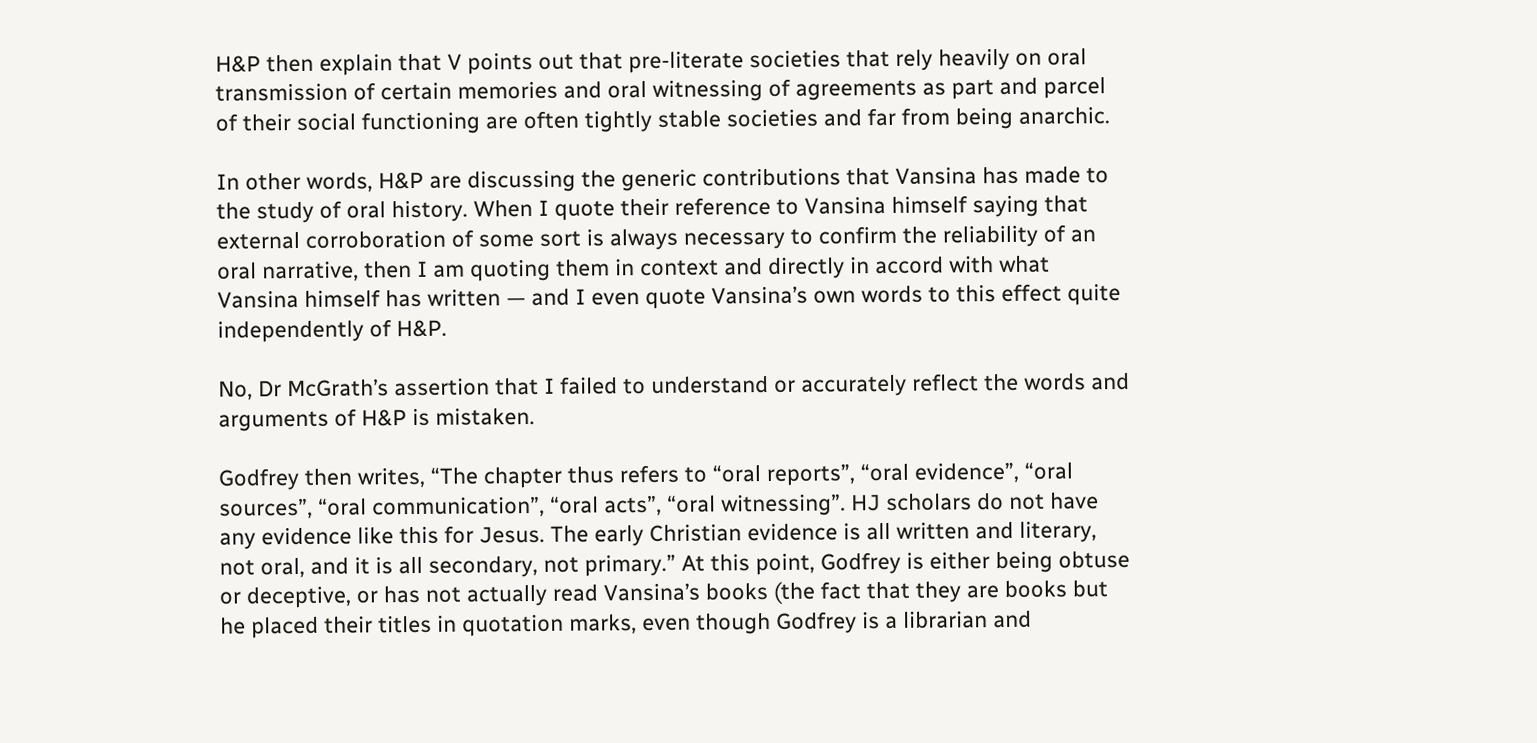H&P then explain that V points out that pre-literate societies that rely heavily on oral transmission of certain memories and oral witnessing of agreements as part and parcel of their social functioning are often tightly stable societies and far from being anarchic.

In other words, H&P are discussing the generic contributions that Vansina has made to the study of oral history. When I quote their reference to Vansina himself saying that external corroboration of some sort is always necessary to confirm the reliability of an oral narrative, then I am quoting them in context and directly in accord with what Vansina himself has written — and I even quote Vansina’s own words to this effect quite independently of H&P.

No, Dr McGrath’s assertion that I failed to understand or accurately reflect the words and arguments of H&P is mistaken.

Godfrey then writes, “The chapter thus refers to “oral reports”, “oral evidence”, “oral sources”, “oral communication”, “oral acts”, “oral witnessing”. HJ scholars do not have any evidence like this for Jesus. The early Christian evidence is all written and literary, not oral, and it is all secondary, not primary.” At this point, Godfrey is either being obtuse or deceptive, or has not actually read Vansina’s books (the fact that they are books but he placed their titles in quotation marks, even though Godfrey is a librarian and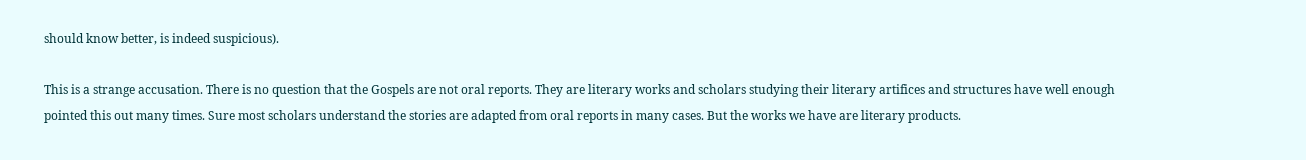should know better, is indeed suspicious).

This is a strange accusation. There is no question that the Gospels are not oral reports. They are literary works and scholars studying their literary artifices and structures have well enough pointed this out many times. Sure most scholars understand the stories are adapted from oral reports in many cases. But the works we have are literary products.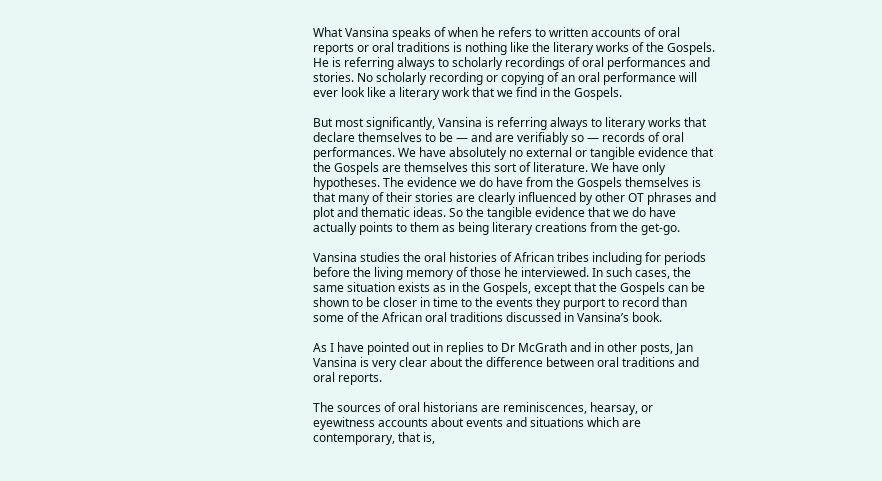What Vansina speaks of when he refers to written accounts of oral reports or oral traditions is nothing like the literary works of the Gospels. He is referring always to scholarly recordings of oral performances and stories. No scholarly recording or copying of an oral performance will ever look like a literary work that we find in the Gospels.

But most significantly, Vansina is referring always to literary works that declare themselves to be — and are verifiably so — records of oral performances. We have absolutely no external or tangible evidence that the Gospels are themselves this sort of literature. We have only hypotheses. The evidence we do have from the Gospels themselves is that many of their stories are clearly influenced by other OT phrases and plot and thematic ideas. So the tangible evidence that we do have actually points to them as being literary creations from the get-go.

Vansina studies the oral histories of African tribes including for periods before the living memory of those he interviewed. In such cases, the same situation exists as in the Gospels, except that the Gospels can be shown to be closer in time to the events they purport to record than some of the African oral traditions discussed in Vansina’s book.

As I have pointed out in replies to Dr McGrath and in other posts, Jan Vansina is very clear about the difference between oral traditions and oral reports.

The sources of oral historians are reminiscences, hearsay, or eyewitness accounts about events and situations which are contemporary, that is,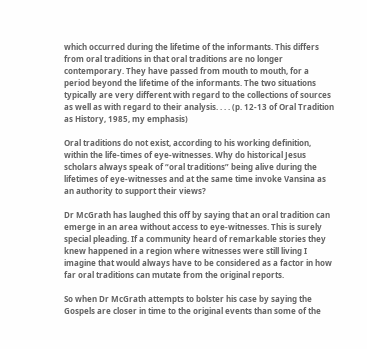which occurred during the lifetime of the informants. This differs from oral traditions in that oral traditions are no longer contemporary. They have passed from mouth to mouth, for a period beyond the lifetime of the informants. The two situations typically are very different with regard to the collections of sources as well as with regard to their analysis. . . . (p. 12-13 of Oral Tradition as History, 1985, my emphasis)

Oral traditions do not exist, according to his working definition, within the life-times of eye-witnesses. Why do historical Jesus scholars always speak of “oral traditions” being alive during the lifetimes of eye-witnesses and at the same time invoke Vansina as an authority to support their views?

Dr McGrath has laughed this off by saying that an oral tradition can emerge in an area without access to eye-witnesses. This is surely special pleading. If a community heard of remarkable stories they knew happened in a region where witnesses were still living I imagine that would always have to be considered as a factor in how far oral traditions can mutate from the original reports.

So when Dr McGrath attempts to bolster his case by saying the Gospels are closer in time to the original events than some of the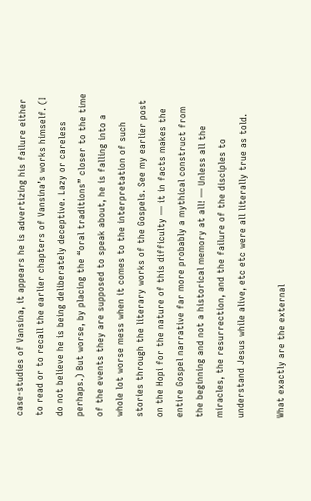case-studies of Vansina, it appears he is advertizing his failure either to read or to recall the earlier chapters of Vansina’s works himself. (I do not believe he is being deliberately deceptive. Lazy or careless perhaps.) But worse, by placing the “oral traditions” closer to the time of the events they are supposed to speak about, he is falling into a whole lot worse mess when it comes to the interpretation of such stories through the literary works of the Gospels. See my earlier post on the Hopi for the nature of this difficulty — it in facts makes the entire Gospel narrative far more probably a mythical construct from the beginning and not a historical memory at all! — Unless all the miracles, the resurrection, and the failure of the disciples to understand Jesus while alive, etc etc were all literally true as told.

What exactly are the external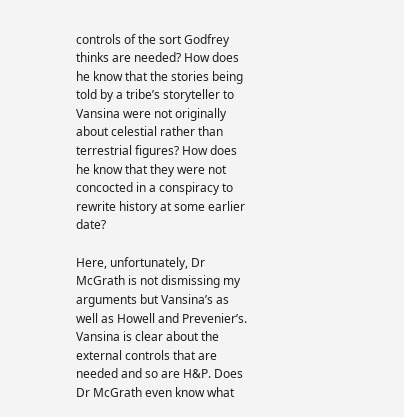controls of the sort Godfrey thinks are needed? How does he know that the stories being told by a tribe’s storyteller to Vansina were not originally about celestial rather than terrestrial figures? How does he know that they were not concocted in a conspiracy to rewrite history at some earlier date?

Here, unfortunately, Dr McGrath is not dismissing my arguments but Vansina’s as well as Howell and Prevenier’s. Vansina is clear about the external controls that are needed and so are H&P. Does Dr McGrath even know what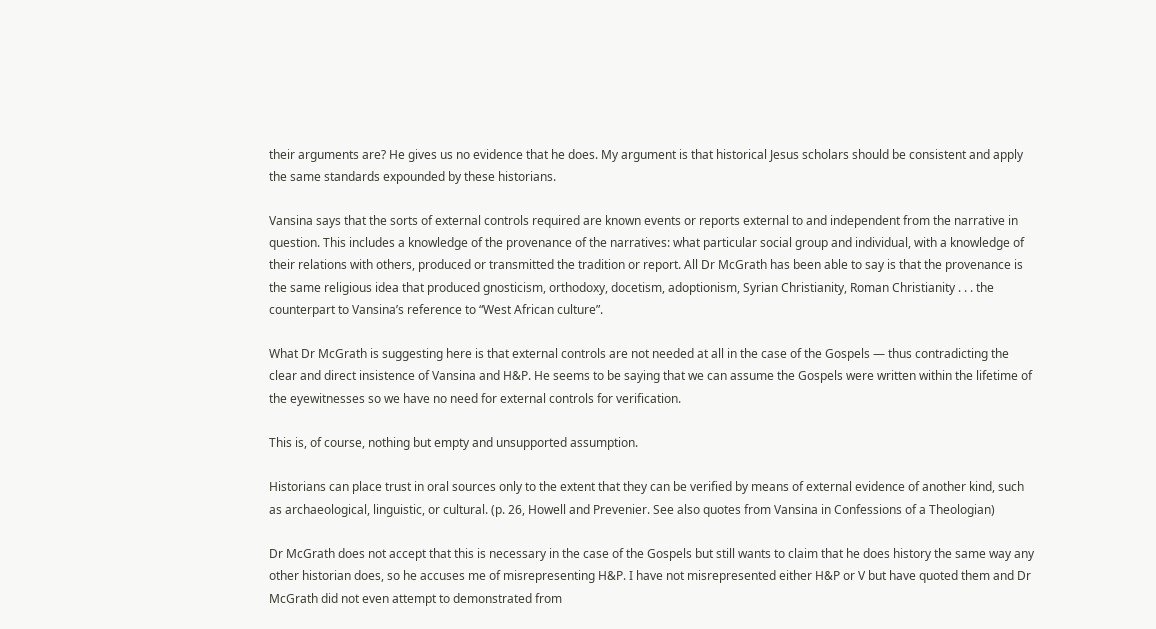their arguments are? He gives us no evidence that he does. My argument is that historical Jesus scholars should be consistent and apply the same standards expounded by these historians.

Vansina says that the sorts of external controls required are known events or reports external to and independent from the narrative in question. This includes a knowledge of the provenance of the narratives: what particular social group and individual, with a knowledge of their relations with others, produced or transmitted the tradition or report. All Dr McGrath has been able to say is that the provenance is the same religious idea that produced gnosticism, orthodoxy, docetism, adoptionism, Syrian Christianity, Roman Christianity . . . the counterpart to Vansina’s reference to “West African culture”.

What Dr McGrath is suggesting here is that external controls are not needed at all in the case of the Gospels — thus contradicting the clear and direct insistence of Vansina and H&P. He seems to be saying that we can assume the Gospels were written within the lifetime of the eyewitnesses so we have no need for external controls for verification.

This is, of course, nothing but empty and unsupported assumption.

Historians can place trust in oral sources only to the extent that they can be verified by means of external evidence of another kind, such as archaeological, linguistic, or cultural. (p. 26, Howell and Prevenier. See also quotes from Vansina in Confessions of a Theologian)

Dr McGrath does not accept that this is necessary in the case of the Gospels but still wants to claim that he does history the same way any other historian does, so he accuses me of misrepresenting H&P. I have not misrepresented either H&P or V but have quoted them and Dr McGrath did not even attempt to demonstrated from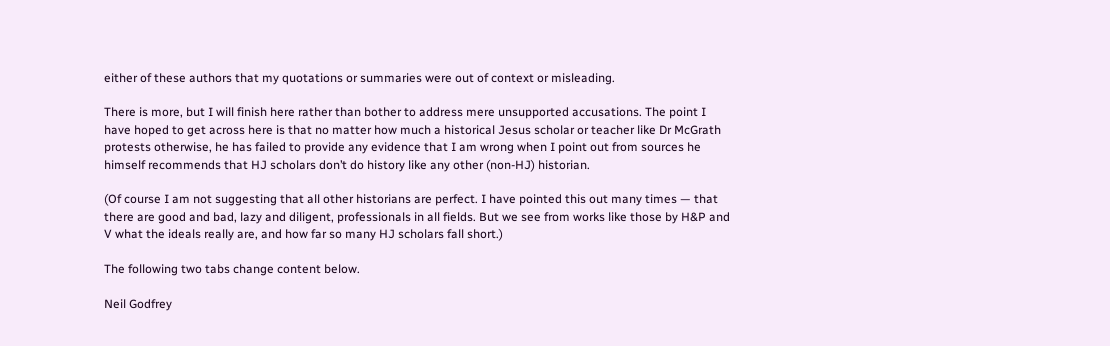either of these authors that my quotations or summaries were out of context or misleading.

There is more, but I will finish here rather than bother to address mere unsupported accusations. The point I have hoped to get across here is that no matter how much a historical Jesus scholar or teacher like Dr McGrath protests otherwise, he has failed to provide any evidence that I am wrong when I point out from sources he himself recommends that HJ scholars don’t do history like any other (non-HJ) historian.

(Of course I am not suggesting that all other historians are perfect. I have pointed this out many times — that there are good and bad, lazy and diligent, professionals in all fields. But we see from works like those by H&P and V what the ideals really are, and how far so many HJ scholars fall short.)

The following two tabs change content below.

Neil Godfrey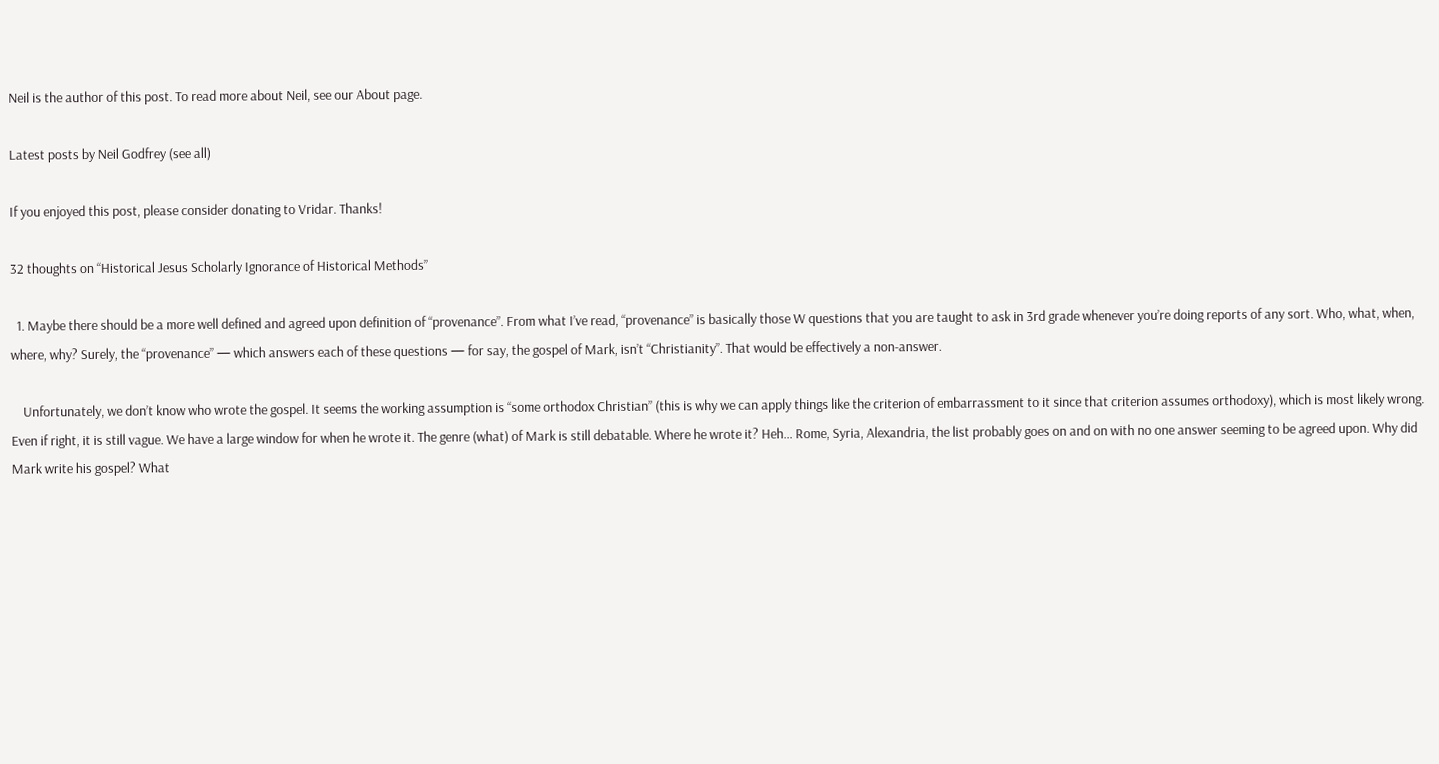Neil is the author of this post. To read more about Neil, see our About page.

Latest posts by Neil Godfrey (see all)

If you enjoyed this post, please consider donating to Vridar. Thanks!

32 thoughts on “Historical Jesus Scholarly Ignorance of Historical Methods”

  1. Maybe there should be a more well defined and agreed upon definition of “provenance”. From what I’ve read, “provenance” is basically those W questions that you are taught to ask in 3rd grade whenever you’re doing reports of any sort. Who, what, when, where, why? Surely, the “provenance” — which answers each of these questions — for say, the gospel of Mark, isn’t “Christianity”. That would be effectively a non-answer.

    Unfortunately, we don’t know who wrote the gospel. It seems the working assumption is “some orthodox Christian” (this is why we can apply things like the criterion of embarrassment to it since that criterion assumes orthodoxy), which is most likely wrong. Even if right, it is still vague. We have a large window for when he wrote it. The genre (what) of Mark is still debatable. Where he wrote it? Heh… Rome, Syria, Alexandria, the list probably goes on and on with no one answer seeming to be agreed upon. Why did Mark write his gospel? What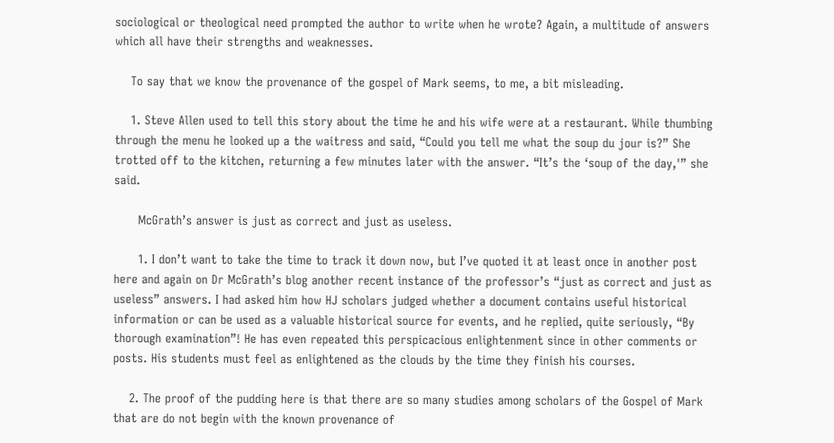sociological or theological need prompted the author to write when he wrote? Again, a multitude of answers which all have their strengths and weaknesses.

    To say that we know the provenance of the gospel of Mark seems, to me, a bit misleading.

    1. Steve Allen used to tell this story about the time he and his wife were at a restaurant. While thumbing through the menu he looked up a the waitress and said, “Could you tell me what the soup du jour is?” She trotted off to the kitchen, returning a few minutes later with the answer. “It’s the ‘soup of the day,'” she said.

      McGrath’s answer is just as correct and just as useless.

      1. I don’t want to take the time to track it down now, but I’ve quoted it at least once in another post here and again on Dr McGrath’s blog another recent instance of the professor’s “just as correct and just as useless” answers. I had asked him how HJ scholars judged whether a document contains useful historical information or can be used as a valuable historical source for events, and he replied, quite seriously, “By thorough examination”! He has even repeated this perspicacious enlightenment since in other comments or posts. His students must feel as enlightened as the clouds by the time they finish his courses.

    2. The proof of the pudding here is that there are so many studies among scholars of the Gospel of Mark that are do not begin with the known provenance of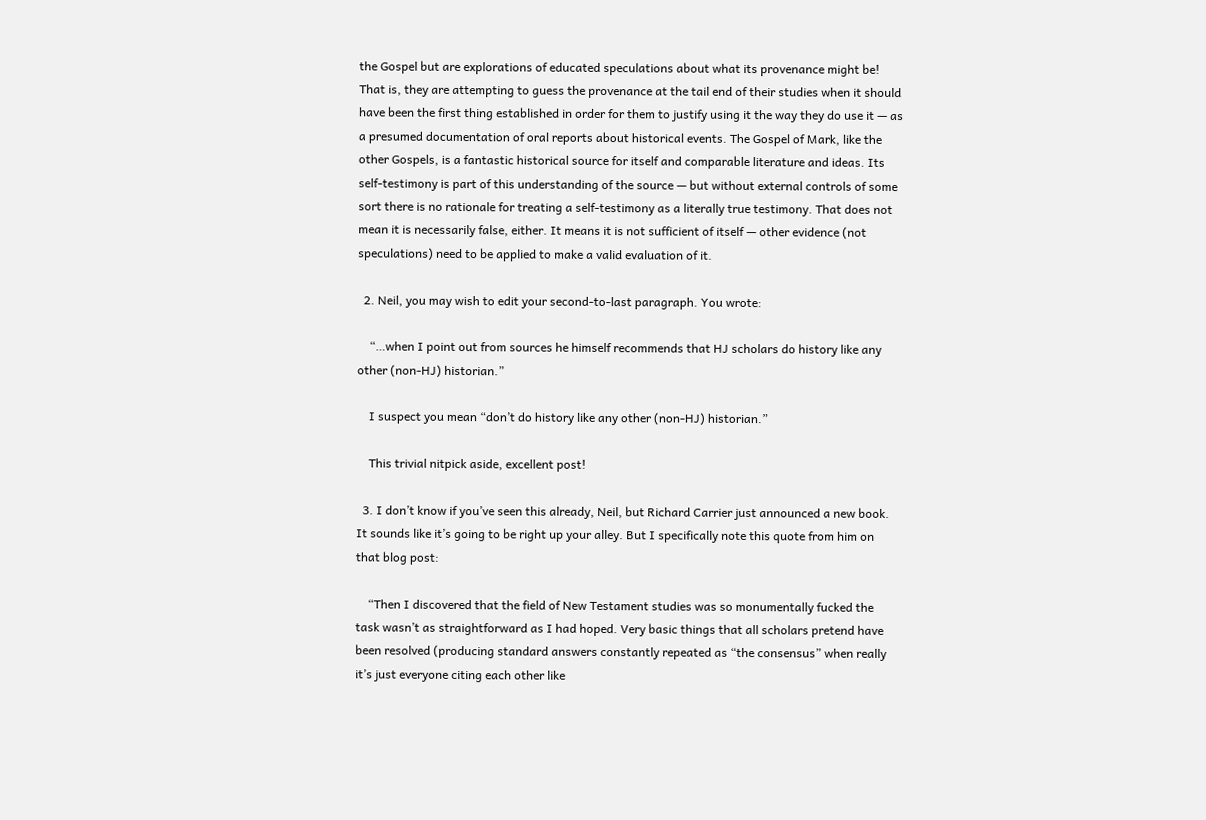the Gospel but are explorations of educated speculations about what its provenance might be! That is, they are attempting to guess the provenance at the tail end of their studies when it should have been the first thing established in order for them to justify using it the way they do use it — as a presumed documentation of oral reports about historical events. The Gospel of Mark, like the other Gospels, is a fantastic historical source for itself and comparable literature and ideas. Its self-testimony is part of this understanding of the source — but without external controls of some sort there is no rationale for treating a self-testimony as a literally true testimony. That does not mean it is necessarily false, either. It means it is not sufficient of itself — other evidence (not speculations) need to be applied to make a valid evaluation of it.

  2. Neil, you may wish to edit your second-to-last paragraph. You wrote:

    “…when I point out from sources he himself recommends that HJ scholars do history like any other (non-HJ) historian.”

    I suspect you mean “don’t do history like any other (non-HJ) historian.”

    This trivial nitpick aside, excellent post!

  3. I don’t know if you’ve seen this already, Neil, but Richard Carrier just announced a new book. It sounds like it’s going to be right up your alley. But I specifically note this quote from him on that blog post:

    “Then I discovered that the field of New Testament studies was so monumentally fucked the task wasn’t as straightforward as I had hoped. Very basic things that all scholars pretend have been resolved (producing standard answers constantly repeated as “the consensus” when really it’s just everyone citing each other like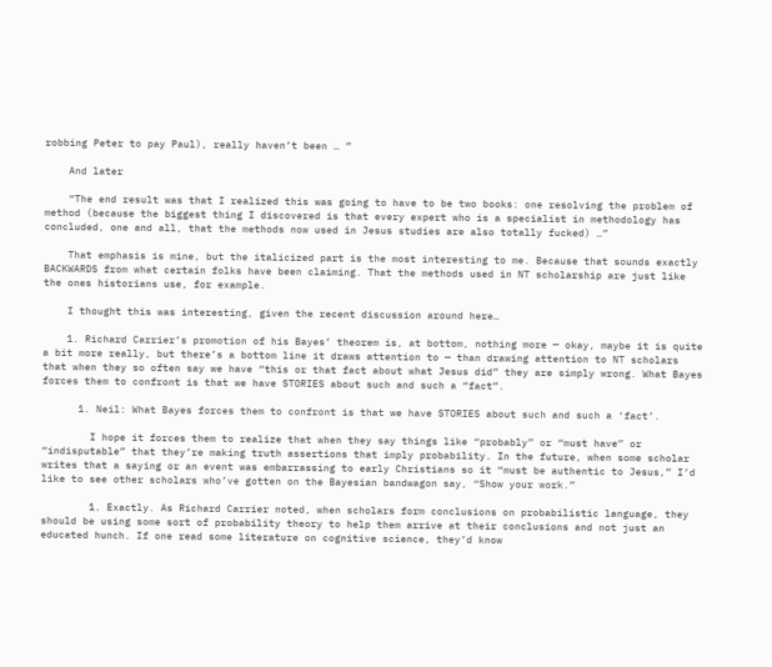robbing Peter to pay Paul), really haven’t been … ”

    And later

    “The end result was that I realized this was going to have to be two books: one resolving the problem of method (because the biggest thing I discovered is that every expert who is a specialist in methodology has concluded, one and all, that the methods now used in Jesus studies are also totally fucked) …”

    That emphasis is mine, but the italicized part is the most interesting to me. Because that sounds exactly BACKWARDS from what certain folks have been claiming. That the methods used in NT scholarship are just like the ones historians use, for example.

    I thought this was interesting, given the recent discussion around here…

    1. Richard Carrier’s promotion of his Bayes’ theorem is, at bottom, nothing more — okay, maybe it is quite a bit more really, but there’s a bottom line it draws attention to — than drawing attention to NT scholars that when they so often say we have “this or that fact about what Jesus did” they are simply wrong. What Bayes forces them to confront is that we have STORIES about such and such a “fact”.

      1. Neil: What Bayes forces them to confront is that we have STORIES about such and such a ‘fact’.

        I hope it forces them to realize that when they say things like “probably” or “must have” or “indisputable” that they’re making truth assertions that imply probability. In the future, when some scholar writes that a saying or an event was embarrassing to early Christians so it “must be authentic to Jesus,” I’d like to see other scholars who’ve gotten on the Bayesian bandwagon say, “Show your work.”

        1. Exactly. As Richard Carrier noted, when scholars form conclusions on probabilistic language, they should be using some sort of probability theory to help them arrive at their conclusions and not just an educated hunch. If one read some literature on cognitive science, they’d know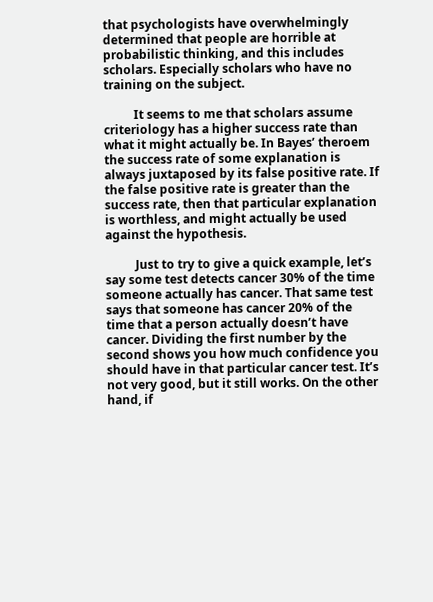that psychologists have overwhelmingly determined that people are horrible at probabilistic thinking, and this includes scholars. Especially scholars who have no training on the subject.

          It seems to me that scholars assume criteriology has a higher success rate than what it might actually be. In Bayes’ theroem the success rate of some explanation is always juxtaposed by its false positive rate. If the false positive rate is greater than the success rate, then that particular explanation is worthless, and might actually be used against the hypothesis.

          Just to try to give a quick example, let’s say some test detects cancer 30% of the time someone actually has cancer. That same test says that someone has cancer 20% of the time that a person actually doesn’t have cancer. Dividing the first number by the second shows you how much confidence you should have in that particular cancer test. It’s not very good, but it still works. On the other hand, if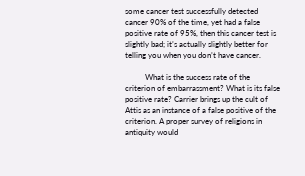some cancer test successfully detected cancer 90% of the time, yet had a false positive rate of 95%, then this cancer test is slightly bad; it’s actually slightly better for telling you when you don’t have cancer.

          What is the success rate of the criterion of embarrassment? What is its false positive rate? Carrier brings up the cult of Attis as an instance of a false positive of the criterion. A proper survey of religions in antiquity would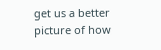get us a better picture of how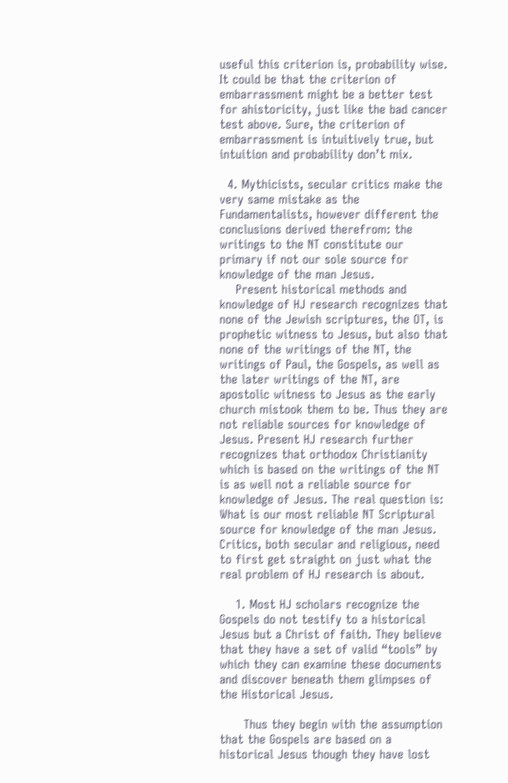useful this criterion is, probability wise. It could be that the criterion of embarrassment might be a better test for ahistoricity, just like the bad cancer test above. Sure, the criterion of embarrassment is intuitively true, but intuition and probability don’t mix.

  4. Mythicists, secular critics make the very same mistake as the Fundamentalists, however different the conclusions derived therefrom: the writings to the NT constitute our primary if not our sole source for knowledge of the man Jesus.
    Present historical methods and knowledge of HJ research recognizes that none of the Jewish scriptures, the OT, is prophetic witness to Jesus, but also that none of the writings of the NT, the writings of Paul, the Gospels, as well as the later writings of the NT, are apostolic witness to Jesus as the early church mistook them to be. Thus they are not reliable sources for knowledge of Jesus. Present HJ research further recognizes that orthodox Christianity which is based on the writings of the NT is as well not a reliable source for knowledge of Jesus. The real question is: What is our most reliable NT Scriptural source for knowledge of the man Jesus. Critics, both secular and religious, need to first get straight on just what the real problem of HJ research is about.

    1. Most HJ scholars recognize the Gospels do not testify to a historical Jesus but a Christ of faith. They believe that they have a set of valid “tools” by which they can examine these documents and discover beneath them glimpses of the Historical Jesus.

      Thus they begin with the assumption that the Gospels are based on a historical Jesus though they have lost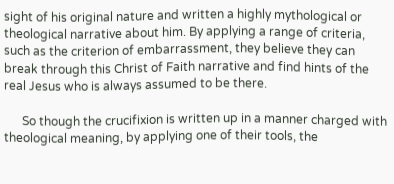sight of his original nature and written a highly mythological or theological narrative about him. By applying a range of criteria, such as the criterion of embarrassment, they believe they can break through this Christ of Faith narrative and find hints of the real Jesus who is always assumed to be there.

      So though the crucifixion is written up in a manner charged with theological meaning, by applying one of their tools, the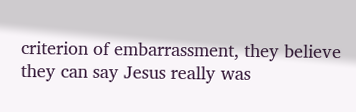criterion of embarrassment, they believe they can say Jesus really was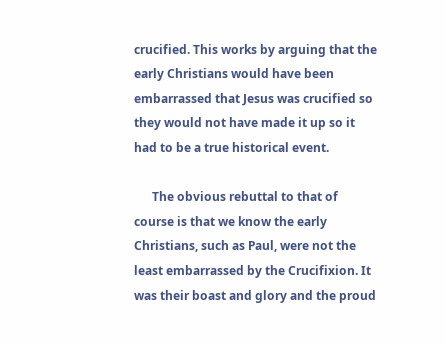crucified. This works by arguing that the early Christians would have been embarrassed that Jesus was crucified so they would not have made it up so it had to be a true historical event.

      The obvious rebuttal to that of course is that we know the early Christians, such as Paul, were not the least embarrassed by the Crucifixion. It was their boast and glory and the proud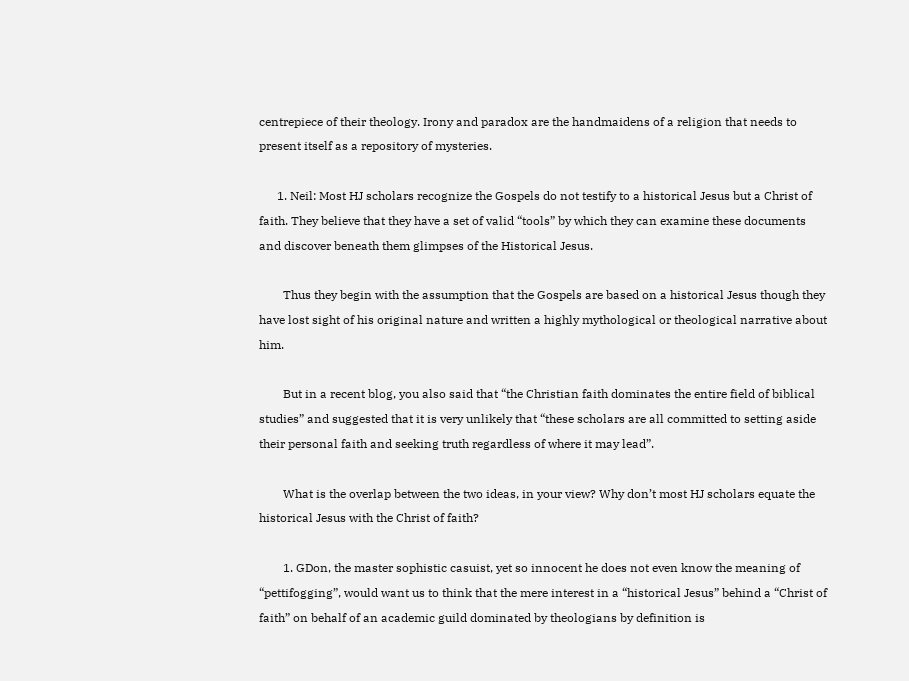centrepiece of their theology. Irony and paradox are the handmaidens of a religion that needs to present itself as a repository of mysteries.

      1. Neil: Most HJ scholars recognize the Gospels do not testify to a historical Jesus but a Christ of faith. They believe that they have a set of valid “tools” by which they can examine these documents and discover beneath them glimpses of the Historical Jesus.

        Thus they begin with the assumption that the Gospels are based on a historical Jesus though they have lost sight of his original nature and written a highly mythological or theological narrative about him.

        But in a recent blog, you also said that “the Christian faith dominates the entire field of biblical studies” and suggested that it is very unlikely that “these scholars are all committed to setting aside their personal faith and seeking truth regardless of where it may lead”.

        What is the overlap between the two ideas, in your view? Why don’t most HJ scholars equate the historical Jesus with the Christ of faith?

        1. GDon, the master sophistic casuist, yet so innocent he does not even know the meaning of “pettifogging”, would want us to think that the mere interest in a “historical Jesus” behind a “Christ of faith” on behalf of an academic guild dominated by theologians by definition is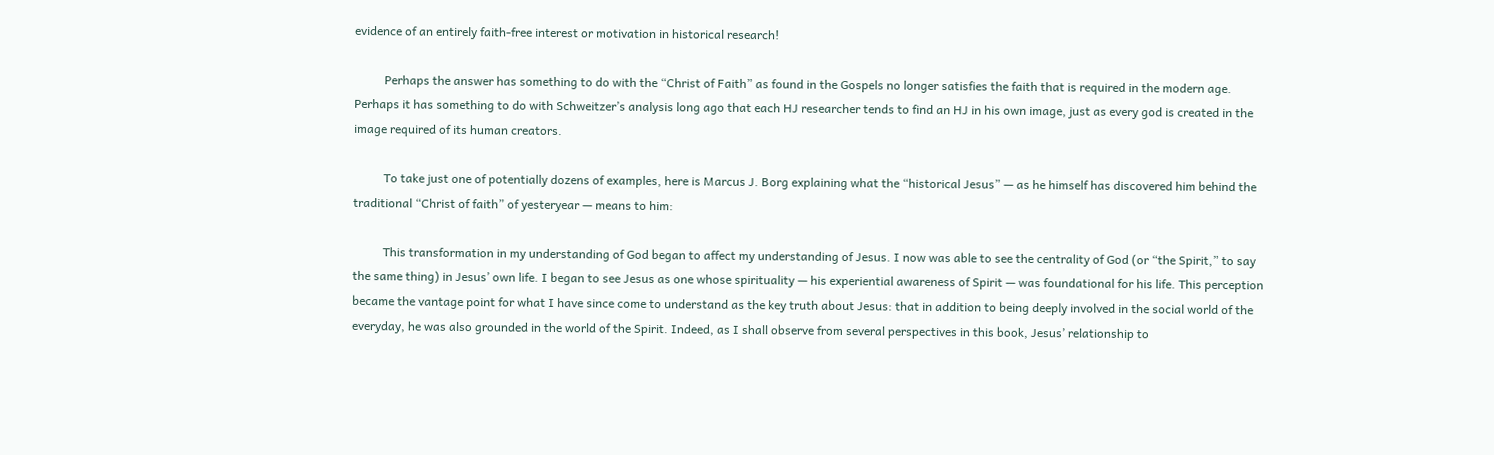evidence of an entirely faith-free interest or motivation in historical research!

          Perhaps the answer has something to do with the “Christ of Faith” as found in the Gospels no longer satisfies the faith that is required in the modern age. Perhaps it has something to do with Schweitzer’s analysis long ago that each HJ researcher tends to find an HJ in his own image, just as every god is created in the image required of its human creators.

          To take just one of potentially dozens of examples, here is Marcus J. Borg explaining what the “historical Jesus” — as he himself has discovered him behind the traditional “Christ of faith” of yesteryear — means to him:

          This transformation in my understanding of God began to affect my understanding of Jesus. I now was able to see the centrality of God (or “the Spirit,” to say the same thing) in Jesus’ own life. I began to see Jesus as one whose spirituality — his experiential awareness of Spirit — was foundational for his life. This perception became the vantage point for what I have since come to understand as the key truth about Jesus: that in addition to being deeply involved in the social world of the everyday, he was also grounded in the world of the Spirit. Indeed, as I shall observe from several perspectives in this book, Jesus’ relationship to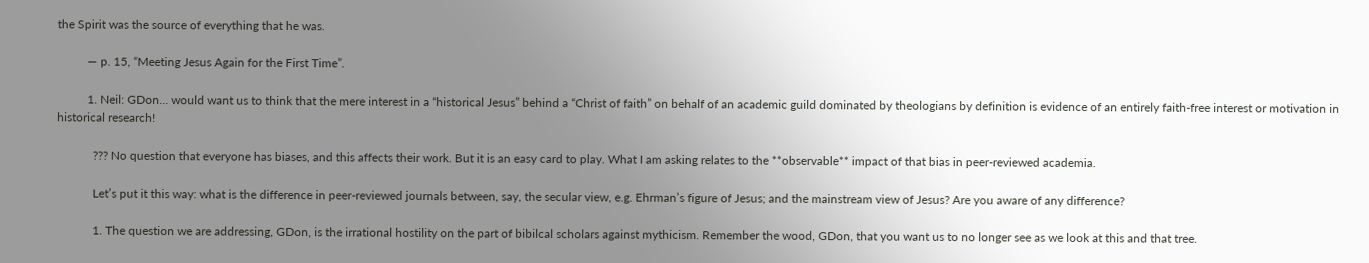the Spirit was the source of everything that he was.

          — p. 15, “Meeting Jesus Again for the First Time”.

          1. Neil: GDon… would want us to think that the mere interest in a “historical Jesus” behind a “Christ of faith” on behalf of an academic guild dominated by theologians by definition is evidence of an entirely faith-free interest or motivation in historical research!

            ??? No question that everyone has biases, and this affects their work. But it is an easy card to play. What I am asking relates to the **observable** impact of that bias in peer-reviewed academia.

            Let’s put it this way: what is the difference in peer-reviewed journals between, say, the secular view, e.g. Ehrman’s figure of Jesus; and the mainstream view of Jesus? Are you aware of any difference?

            1. The question we are addressing, GDon, is the irrational hostility on the part of bibilcal scholars against mythicism. Remember the wood, GDon, that you want us to no longer see as we look at this and that tree.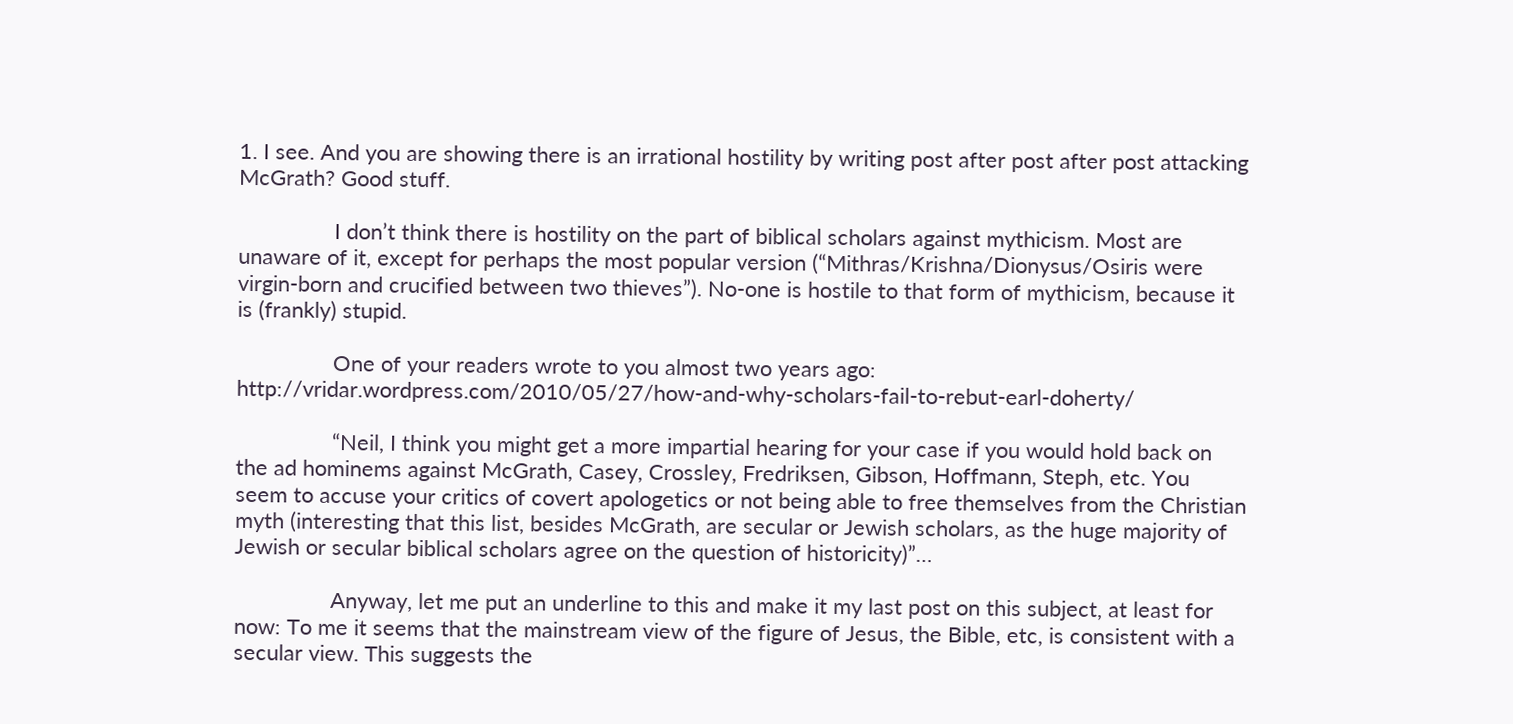1. I see. And you are showing there is an irrational hostility by writing post after post after post attacking McGrath? Good stuff.

                I don’t think there is hostility on the part of biblical scholars against mythicism. Most are unaware of it, except for perhaps the most popular version (“Mithras/Krishna/Dionysus/Osiris were virgin-born and crucified between two thieves”). No-one is hostile to that form of mythicism, because it is (frankly) stupid.

                One of your readers wrote to you almost two years ago: http://vridar.wordpress.com/2010/05/27/how-and-why-scholars-fail-to-rebut-earl-doherty/

                “Neil, I think you might get a more impartial hearing for your case if you would hold back on the ad hominems against McGrath, Casey, Crossley, Fredriksen, Gibson, Hoffmann, Steph, etc. You seem to accuse your critics of covert apologetics or not being able to free themselves from the Christian myth (interesting that this list, besides McGrath, are secular or Jewish scholars, as the huge majority of Jewish or secular biblical scholars agree on the question of historicity)”…

                Anyway, let me put an underline to this and make it my last post on this subject, at least for now: To me it seems that the mainstream view of the figure of Jesus, the Bible, etc, is consistent with a secular view. This suggests the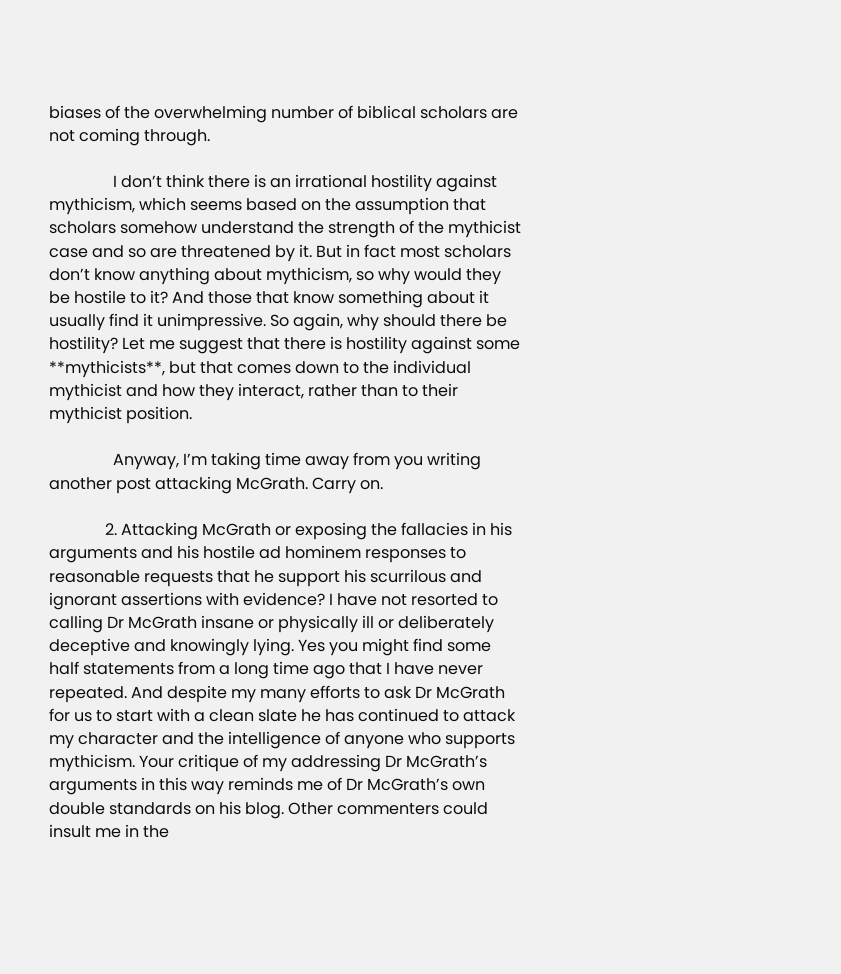biases of the overwhelming number of biblical scholars are not coming through.

                I don’t think there is an irrational hostility against mythicism, which seems based on the assumption that scholars somehow understand the strength of the mythicist case and so are threatened by it. But in fact most scholars don’t know anything about mythicism, so why would they be hostile to it? And those that know something about it usually find it unimpressive. So again, why should there be hostility? Let me suggest that there is hostility against some **mythicists**, but that comes down to the individual mythicist and how they interact, rather than to their mythicist position.

                Anyway, I’m taking time away from you writing another post attacking McGrath. Carry on.

              2. Attacking McGrath or exposing the fallacies in his arguments and his hostile ad hominem responses to reasonable requests that he support his scurrilous and ignorant assertions with evidence? I have not resorted to calling Dr McGrath insane or physically ill or deliberately deceptive and knowingly lying. Yes you might find some half statements from a long time ago that I have never repeated. And despite my many efforts to ask Dr McGrath for us to start with a clean slate he has continued to attack my character and the intelligence of anyone who supports mythicism. Your critique of my addressing Dr McGrath’s arguments in this way reminds me of Dr McGrath’s own double standards on his blog. Other commenters could insult me in the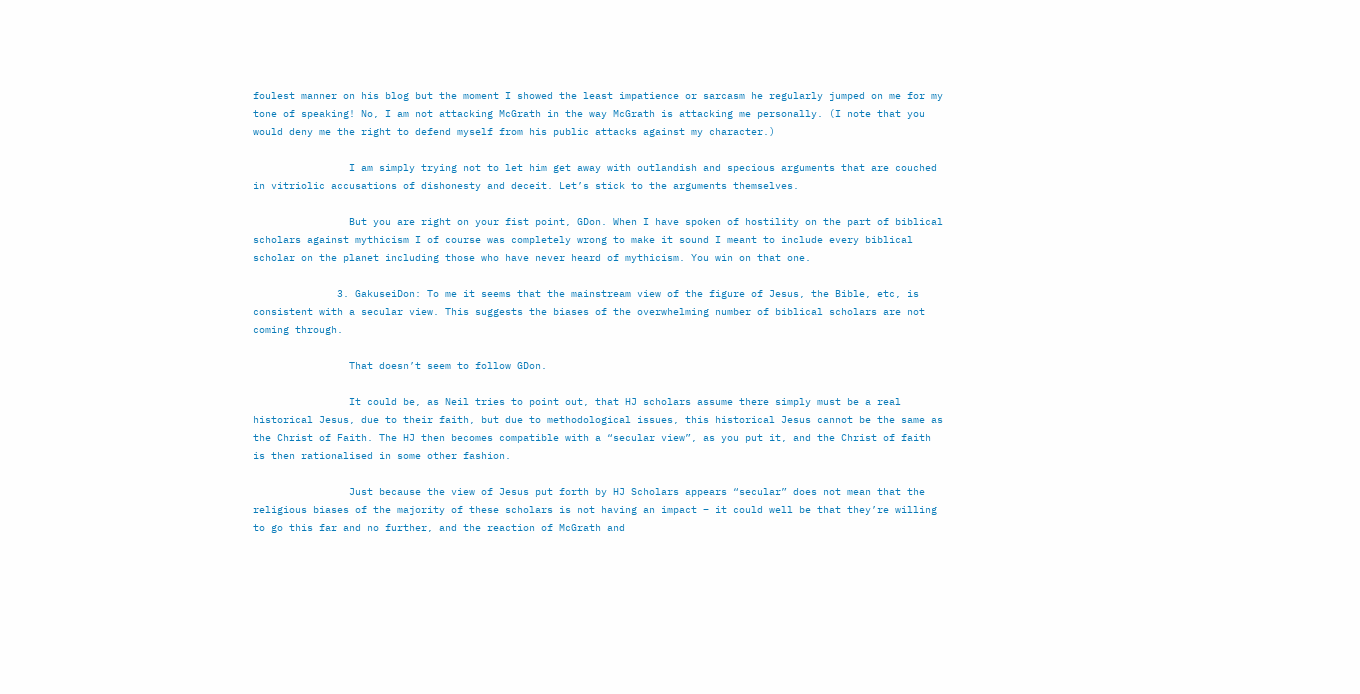foulest manner on his blog but the moment I showed the least impatience or sarcasm he regularly jumped on me for my tone of speaking! No, I am not attacking McGrath in the way McGrath is attacking me personally. (I note that you would deny me the right to defend myself from his public attacks against my character.)

                I am simply trying not to let him get away with outlandish and specious arguments that are couched in vitriolic accusations of dishonesty and deceit. Let’s stick to the arguments themselves.

                But you are right on your fist point, GDon. When I have spoken of hostility on the part of biblical scholars against mythicism I of course was completely wrong to make it sound I meant to include every biblical scholar on the planet including those who have never heard of mythicism. You win on that one.

              3. GakuseiDon: To me it seems that the mainstream view of the figure of Jesus, the Bible, etc, is consistent with a secular view. This suggests the biases of the overwhelming number of biblical scholars are not coming through.

                That doesn’t seem to follow GDon.

                It could be, as Neil tries to point out, that HJ scholars assume there simply must be a real historical Jesus, due to their faith, but due to methodological issues, this historical Jesus cannot be the same as the Christ of Faith. The HJ then becomes compatible with a “secular view”, as you put it, and the Christ of faith is then rationalised in some other fashion.

                Just because the view of Jesus put forth by HJ Scholars appears “secular” does not mean that the religious biases of the majority of these scholars is not having an impact – it could well be that they’re willing to go this far and no further, and the reaction of McGrath and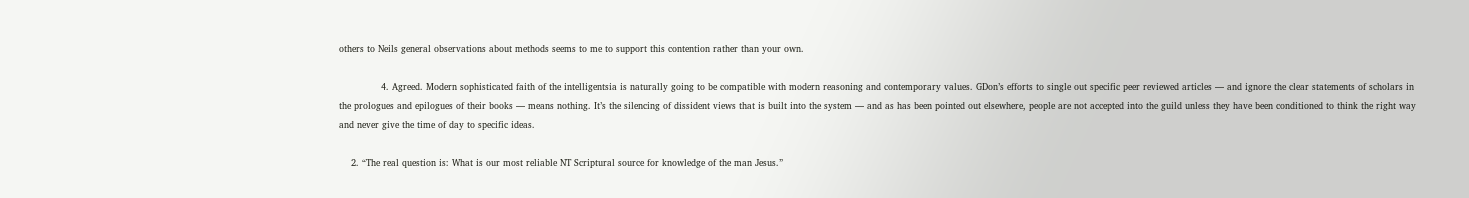others to Neils general observations about methods seems to me to support this contention rather than your own.

              4. Agreed. Modern sophisticated faith of the intelligentsia is naturally going to be compatible with modern reasoning and contemporary values. GDon’s efforts to single out specific peer reviewed articles — and ignore the clear statements of scholars in the prologues and epilogues of their books — means nothing. It’s the silencing of dissident views that is built into the system — and as has been pointed out elsewhere, people are not accepted into the guild unless they have been conditioned to think the right way and never give the time of day to specific ideas.

    2. “The real question is: What is our most reliable NT Scriptural source for knowledge of the man Jesus.”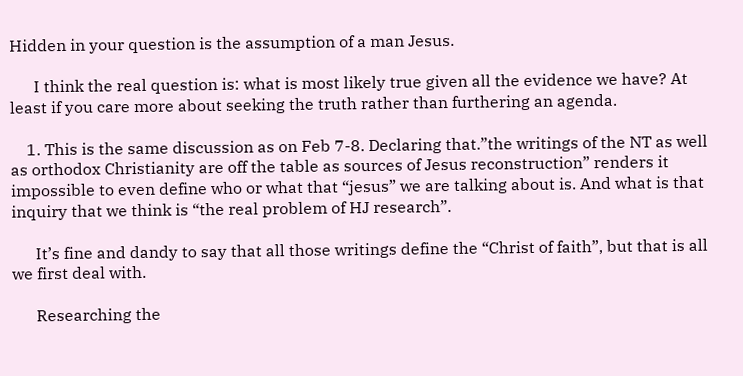Hidden in your question is the assumption of a man Jesus.

      I think the real question is: what is most likely true given all the evidence we have? At least if you care more about seeking the truth rather than furthering an agenda.

    1. This is the same discussion as on Feb 7-8. Declaring that.”the writings of the NT as well as orthodox Christianity are off the table as sources of Jesus reconstruction” renders it impossible to even define who or what that “jesus” we are talking about is. And what is that inquiry that we think is “the real problem of HJ research”.

      It’s fine and dandy to say that all those writings define the “Christ of faith”, but that is all we first deal with.

      Researching the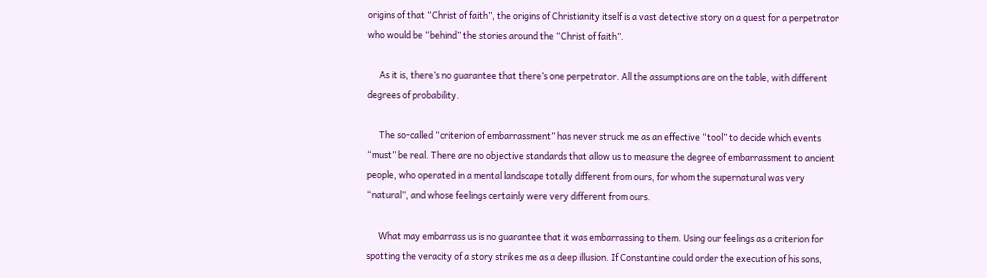origins of that “Christ of faith”, the origins of Christianity itself is a vast detective story on a quest for a perpetrator who would be “behind” the stories around the “Christ of faith”.

      As it is, there’s no guarantee that there’s one perpetrator. All the assumptions are on the table, with different degrees of probability.

      The so-called “criterion of embarrassment” has never struck me as an effective “tool” to decide which events “must” be real. There are no objective standards that allow us to measure the degree of embarrassment to ancient people, who operated in a mental landscape totally different from ours, for whom the supernatural was very “natural”, and whose feelings certainly were very different from ours.

      What may embarrass us is no guarantee that it was embarrassing to them. Using our feelings as a criterion for spotting the veracity of a story strikes me as a deep illusion. If Constantine could order the execution of his sons,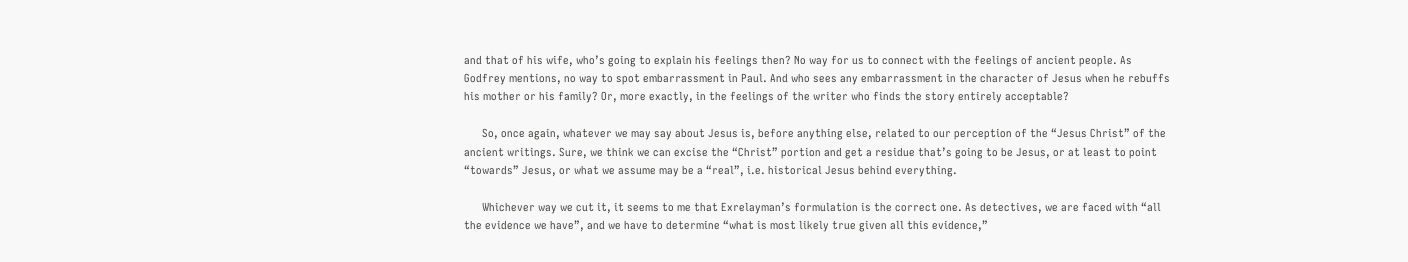and that of his wife, who’s going to explain his feelings then? No way for us to connect with the feelings of ancient people. As Godfrey mentions, no way to spot embarrassment in Paul. And who sees any embarrassment in the character of Jesus when he rebuffs his mother or his family? Or, more exactly, in the feelings of the writer who finds the story entirely acceptable?

      So, once again, whatever we may say about Jesus is, before anything else, related to our perception of the “Jesus Christ” of the ancient writings. Sure, we think we can excise the “Christ” portion and get a residue that’s going to be Jesus, or at least to point “towards” Jesus, or what we assume may be a “real”, i.e. historical Jesus behind everything.

      Whichever way we cut it, it seems to me that Exrelayman’s formulation is the correct one. As detectives, we are faced with “all the evidence we have”, and we have to determine “what is most likely true given all this evidence,”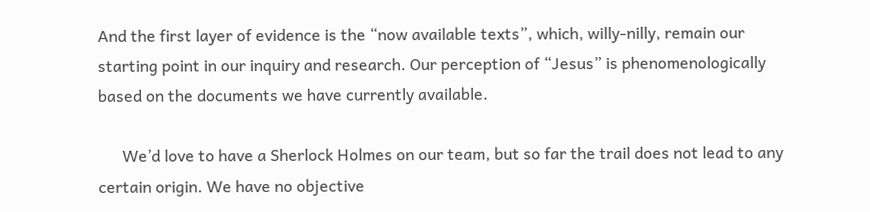And the first layer of evidence is the “now available texts”, which, willy-nilly, remain our starting point in our inquiry and research. Our perception of “Jesus” is phenomenologically based on the documents we have currently available.

      We’d love to have a Sherlock Holmes on our team, but so far the trail does not lead to any certain origin. We have no objective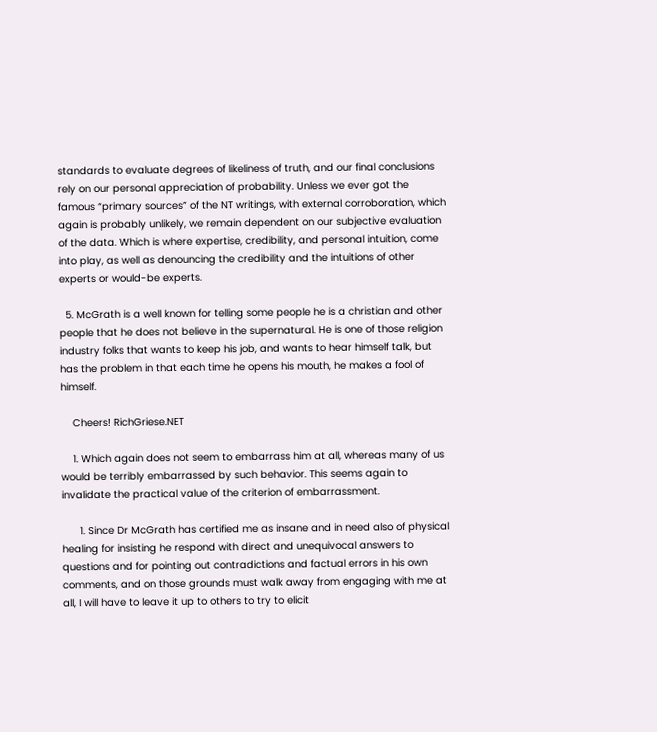standards to evaluate degrees of likeliness of truth, and our final conclusions rely on our personal appreciation of probability. Unless we ever got the famous “primary sources” of the NT writings, with external corroboration, which again is probably unlikely, we remain dependent on our subjective evaluation of the data. Which is where expertise, credibility, and personal intuition, come into play, as well as denouncing the credibility and the intuitions of other experts or would-be experts.

  5. McGrath is a well known for telling some people he is a christian and other people that he does not believe in the supernatural. He is one of those religion industry folks that wants to keep his job, and wants to hear himself talk, but has the problem in that each time he opens his mouth, he makes a fool of himself.

    Cheers! RichGriese.NET

    1. Which again does not seem to embarrass him at all, whereas many of us would be terribly embarrassed by such behavior. This seems again to invalidate the practical value of the criterion of embarrassment.

      1. Since Dr McGrath has certified me as insane and in need also of physical healing for insisting he respond with direct and unequivocal answers to questions and for pointing out contradictions and factual errors in his own comments, and on those grounds must walk away from engaging with me at all, I will have to leave it up to others to try to elicit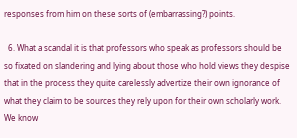responses from him on these sorts of (embarrassing?) points.

  6. What a scandal it is that professors who speak as professors should be so fixated on slandering and lying about those who hold views they despise that in the process they quite carelessly advertize their own ignorance of what they claim to be sources they rely upon for their own scholarly work. We know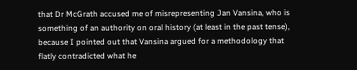that Dr McGrath accused me of misrepresenting Jan Vansina, who is something of an authority on oral history (at least in the past tense), because I pointed out that Vansina argued for a methodology that flatly contradicted what he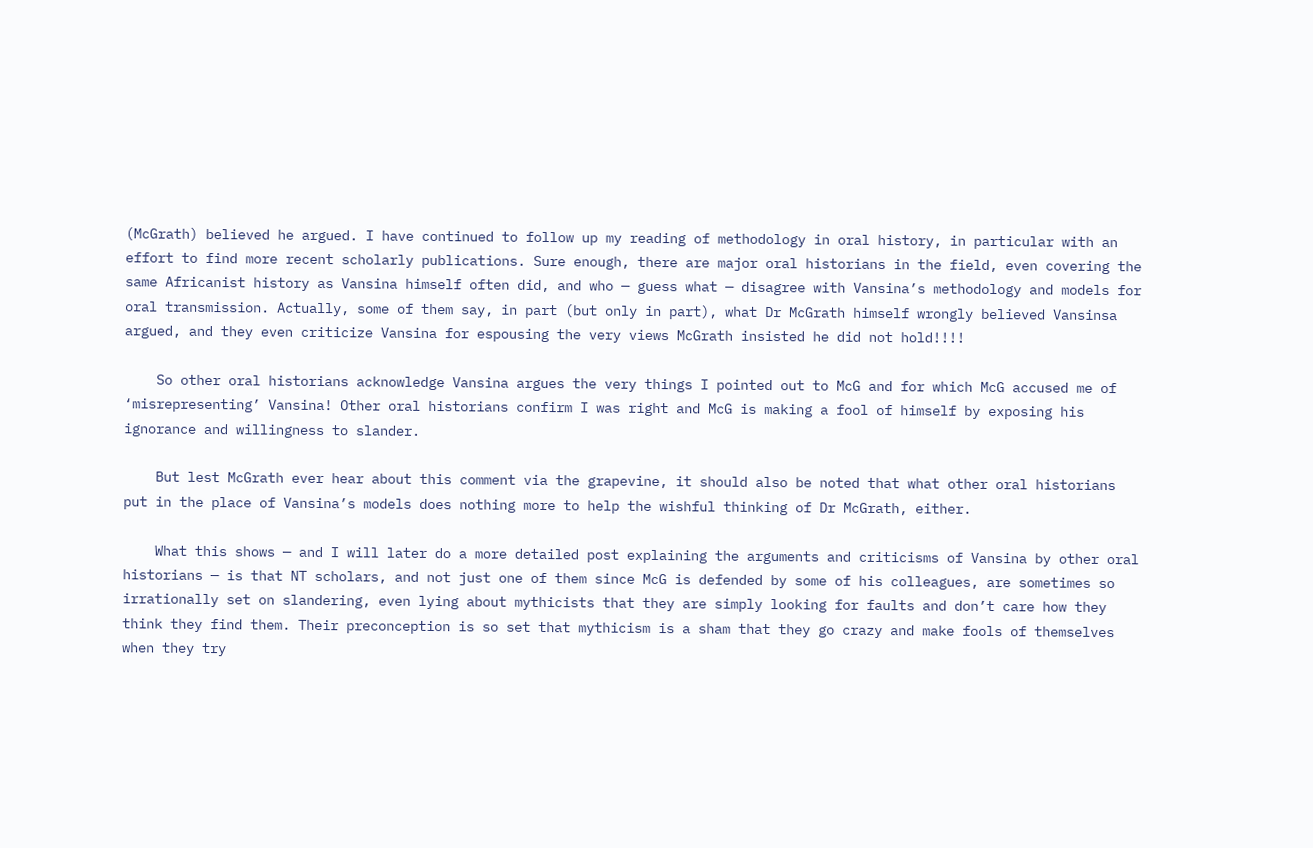(McGrath) believed he argued. I have continued to follow up my reading of methodology in oral history, in particular with an effort to find more recent scholarly publications. Sure enough, there are major oral historians in the field, even covering the same Africanist history as Vansina himself often did, and who — guess what — disagree with Vansina’s methodology and models for oral transmission. Actually, some of them say, in part (but only in part), what Dr McGrath himself wrongly believed Vansinsa argued, and they even criticize Vansina for espousing the very views McGrath insisted he did not hold!!!!

    So other oral historians acknowledge Vansina argues the very things I pointed out to McG and for which McG accused me of ‘misrepresenting’ Vansina! Other oral historians confirm I was right and McG is making a fool of himself by exposing his ignorance and willingness to slander.

    But lest McGrath ever hear about this comment via the grapevine, it should also be noted that what other oral historians put in the place of Vansina’s models does nothing more to help the wishful thinking of Dr McGrath, either.

    What this shows — and I will later do a more detailed post explaining the arguments and criticisms of Vansina by other oral historians — is that NT scholars, and not just one of them since McG is defended by some of his colleagues, are sometimes so irrationally set on slandering, even lying about mythicists that they are simply looking for faults and don’t care how they think they find them. Their preconception is so set that mythicism is a sham that they go crazy and make fools of themselves when they try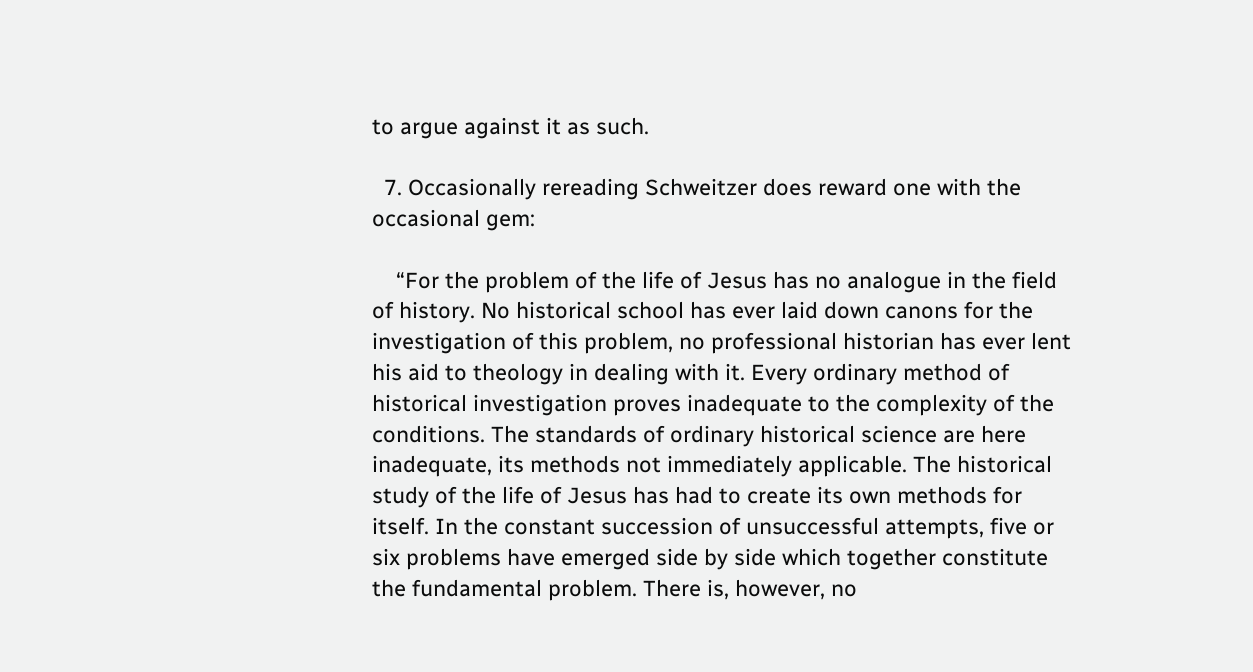to argue against it as such.

  7. Occasionally rereading Schweitzer does reward one with the occasional gem:

    “For the problem of the life of Jesus has no analogue in the field of history. No historical school has ever laid down canons for the investigation of this problem, no professional historian has ever lent his aid to theology in dealing with it. Every ordinary method of historical investigation proves inadequate to the complexity of the conditions. The standards of ordinary historical science are here inadequate, its methods not immediately applicable. The historical study of the life of Jesus has had to create its own methods for itself. In the constant succession of unsuccessful attempts, five or six problems have emerged side by side which together constitute the fundamental problem. There is, however, no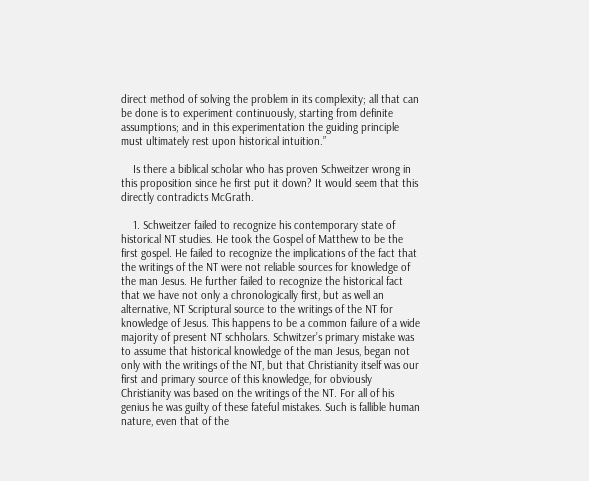direct method of solving the problem in its complexity; all that can be done is to experiment continuously, starting from definite assumptions; and in this experimentation the guiding principle must ultimately rest upon historical intuition.”

    Is there a biblical scholar who has proven Schweitzer wrong in this proposition since he first put it down? It would seem that this directly contradicts McGrath.

    1. Schweitzer failed to recognize his contemporary state of historical NT studies. He took the Gospel of Matthew to be the first gospel. He failed to recognize the implications of the fact that the writings of the NT were not reliable sources for knowledge of the man Jesus. He further failed to recognize the historical fact that we have not only a chronologically first, but as well an alternative, NT Scriptural source to the writings of the NT for knowledge of Jesus. This happens to be a common failure of a wide majority of present NT schholars. Schwitzer’s primary mistake was to assume that historical knowledge of the man Jesus, began not only with the writings of the NT, but that Christianity itself was our first and primary source of this knowledge, for obviously Christianity was based on the writings of the NT. For all of his genius he was guilty of these fateful mistakes. Such is fallible human nature, even that of the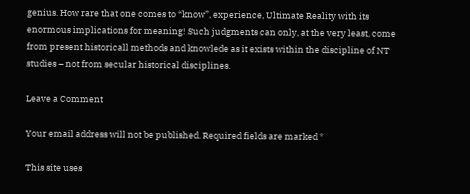genius. How rare that one comes to “know”, experience, Ultimate Reality with its enormous implications for meaning! Such judgments can only, at the very least, come from present historicall methods and knowlede as it exists within the discipline of NT studies – not from secular historical disciplines.

Leave a Comment

Your email address will not be published. Required fields are marked *

This site uses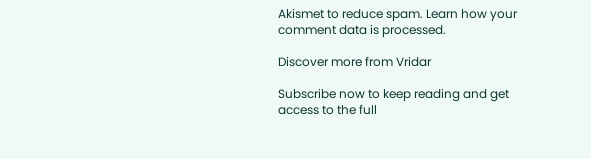Akismet to reduce spam. Learn how your comment data is processed.

Discover more from Vridar

Subscribe now to keep reading and get access to the full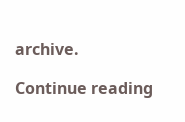archive.

Continue reading